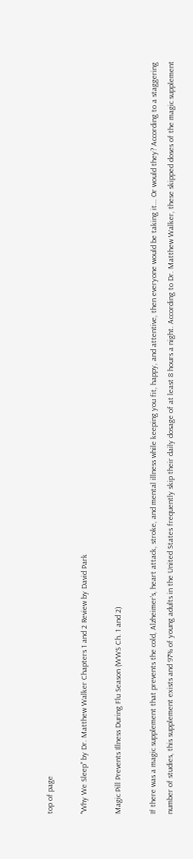top of page

"Why We Sleep" by Dr. Matthew Walker Chapters 1 and 2 Review by David Park

Magic Pill Prevents Illness During Flu Season (WWS Ch. 1 and 2)

If there was a magic supplement that prevents the cold, Alzheimer’s, heart attack, stroke, and mental illness while keeping you fit, happy, and attentive, then everyone would be taking it... Or would they? According to a staggering number of studies, this supplement exists and 97% of young adults in the United States frequently skip their daily dosage of at least 8 hours a night. According to Dr. Matthew Walker, these skipped doses of the magic supplement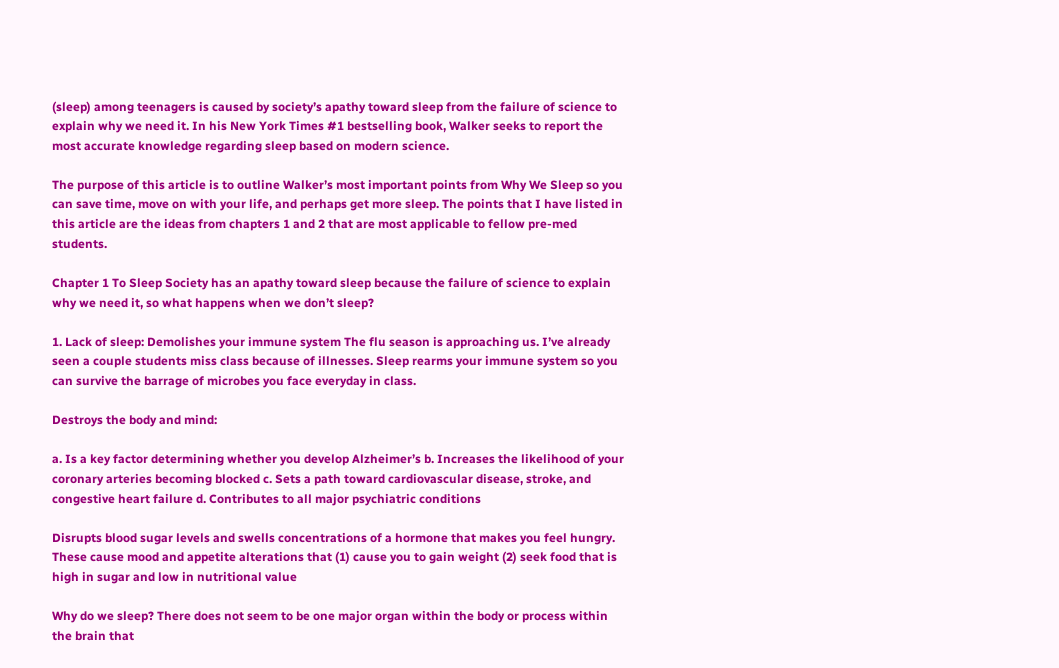(sleep) among teenagers is caused by society’s apathy toward sleep from the failure of science to explain why we need it. In his New York Times #1 bestselling book, Walker seeks to report the most accurate knowledge regarding sleep based on modern science.

The purpose of this article is to outline Walker’s most important points from Why We Sleep so you can save time, move on with your life, and perhaps get more sleep. The points that I have listed in this article are the ideas from chapters 1 and 2 that are most applicable to fellow pre-med students.

Chapter 1 To Sleep Society has an apathy toward sleep because the failure of science to explain why we need it, so what happens when we don’t sleep?

1. Lack of sleep: Demolishes your immune system The flu season is approaching us. I’ve already seen a couple students miss class because of illnesses. Sleep rearms your immune system so you can survive the barrage of microbes you face everyday in class.

Destroys the body and mind:

a. Is a key factor determining whether you develop Alzheimer’s b. Increases the likelihood of your coronary arteries becoming blocked c. Sets a path toward cardiovascular disease, stroke, and congestive heart failure d. Contributes to all major psychiatric conditions

Disrupts blood sugar levels and swells concentrations of a hormone that makes you feel hungry. These cause mood and appetite alterations that (1) cause you to gain weight (2) seek food that is high in sugar and low in nutritional value

Why do we sleep? There does not seem to be one major organ within the body or process within the brain that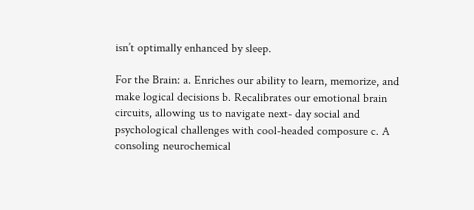isn’t optimally enhanced by sleep.

For the Brain: a. Enriches our ability to learn, memorize, and make logical decisions b. Recalibrates our emotional brain circuits, allowing us to navigate next- day social and psychological challenges with cool-headed composure c. A consoling neurochemical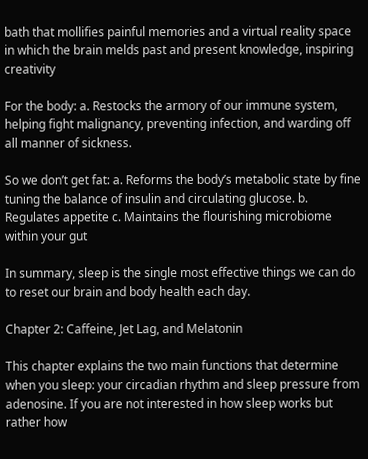bath that mollifies painful memories and a virtual reality space in which the brain melds past and present knowledge, inspiring creativity

For the body: a. Restocks the armory of our immune system, helping fight malignancy, preventing infection, and warding off all manner of sickness.

So we don’t get fat: a. Reforms the body’s metabolic state by fine tuning the balance of insulin and circulating glucose. b. Regulates appetite c. Maintains the flourishing microbiome within your gut

In summary, sleep is the single most effective things we can do to reset our brain and body health each day.

Chapter 2: Caffeine, Jet Lag, and Melatonin

This chapter explains the two main functions that determine when you sleep: your circadian rhythm and sleep pressure from adenosine. If you are not interested in how sleep works but rather how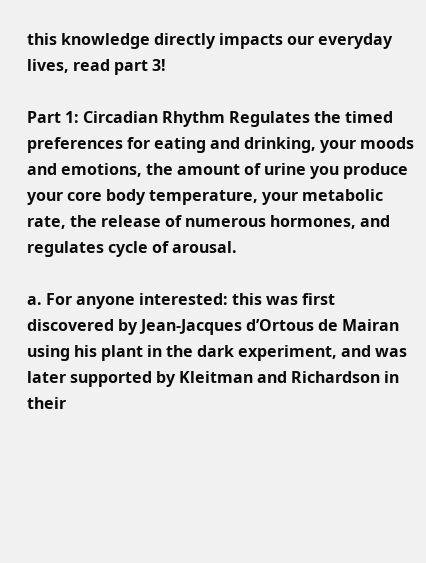this knowledge directly impacts our everyday lives, read part 3!

Part 1: Circadian Rhythm Regulates the timed preferences for eating and drinking, your moods and emotions, the amount of urine you produce your core body temperature, your metabolic rate, the release of numerous hormones, and regulates cycle of arousal.

a. For anyone interested: this was first discovered by Jean-Jacques d’Ortous de Mairan using his plant in the dark experiment, and was later supported by Kleitman and Richardson in their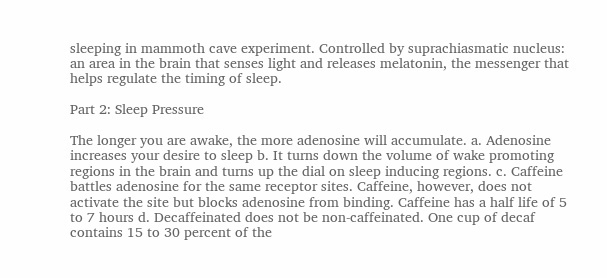sleeping in mammoth cave experiment. Controlled by suprachiasmatic nucleus: an area in the brain that senses light and releases melatonin, the messenger that helps regulate the timing of sleep.

Part 2: Sleep Pressure

The longer you are awake, the more adenosine will accumulate. a. Adenosine increases your desire to sleep b. It turns down the volume of wake promoting regions in the brain and turns up the dial on sleep inducing regions. c. Caffeine battles adenosine for the same receptor sites. Caffeine, however, does not activate the site but blocks adenosine from binding. Caffeine has a half life of 5 to 7 hours d. Decaffeinated does not be non-caffeinated. One cup of decaf contains 15 to 30 percent of the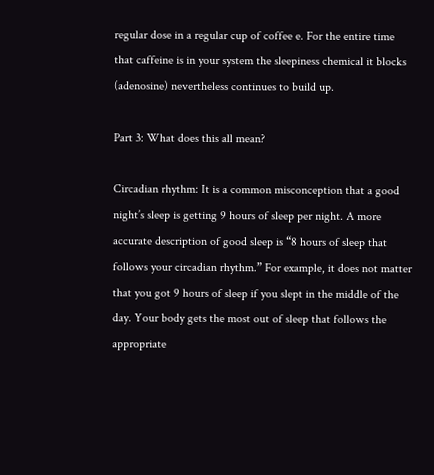regular dose in a regular cup of coffee e. For the entire time that caffeine is in your system the sleepiness chemical it blocks (adenosine) nevertheless continues to build up.

Part 3: What does this all mean?

Circadian rhythm: It is a common misconception that a good night’s sleep is getting 9 hours of sleep per night. A more accurate description of good sleep is “8 hours of sleep that follows your circadian rhythm.” For example, it does not matter that you got 9 hours of sleep if you slept in the middle of the day. Your body gets the most out of sleep that follows the appropriate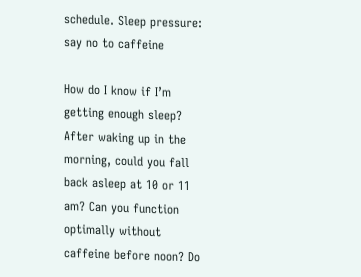schedule. Sleep pressure: say no to caffeine

How do I know if I’m getting enough sleep? After waking up in the morning, could you fall back asleep at 10 or 11 am? Can you function optimally without caffeine before noon? Do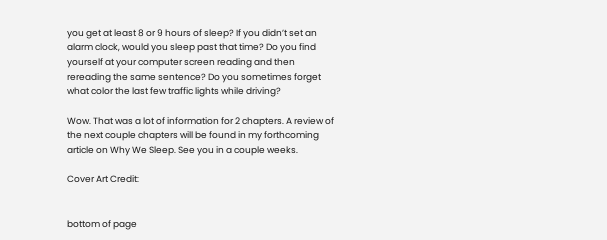you get at least 8 or 9 hours of sleep? If you didn’t set an alarm clock, would you sleep past that time? Do you find yourself at your computer screen reading and then rereading the same sentence? Do you sometimes forget what color the last few traffic lights while driving?

Wow. That was a lot of information for 2 chapters. A review of the next couple chapters will be found in my forthcoming article on Why We Sleep. See you in a couple weeks.

Cover Art Credit:


bottom of page